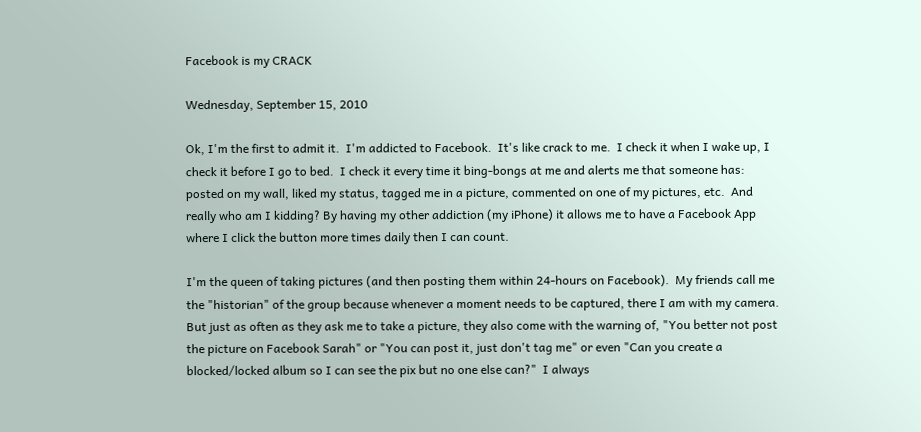Facebook is my CRACK

Wednesday, September 15, 2010

Ok, I'm the first to admit it.  I'm addicted to Facebook.  It's like crack to me.  I check it when I wake up, I check it before I go to bed.  I check it every time it bing-bongs at me and alerts me that someone has: posted on my wall, liked my status, tagged me in a picture, commented on one of my pictures, etc.  And really who am I kidding? By having my other addiction (my iPhone) it allows me to have a Facebook App where I click the button more times daily then I can count.

I'm the queen of taking pictures (and then posting them within 24-hours on Facebook).  My friends call me the "historian" of the group because whenever a moment needs to be captured, there I am with my camera.  But just as often as they ask me to take a picture, they also come with the warning of, "You better not post the picture on Facebook Sarah" or "You can post it, just don't tag me" or even "Can you create a blocked/locked album so I can see the pix but no one else can?"  I always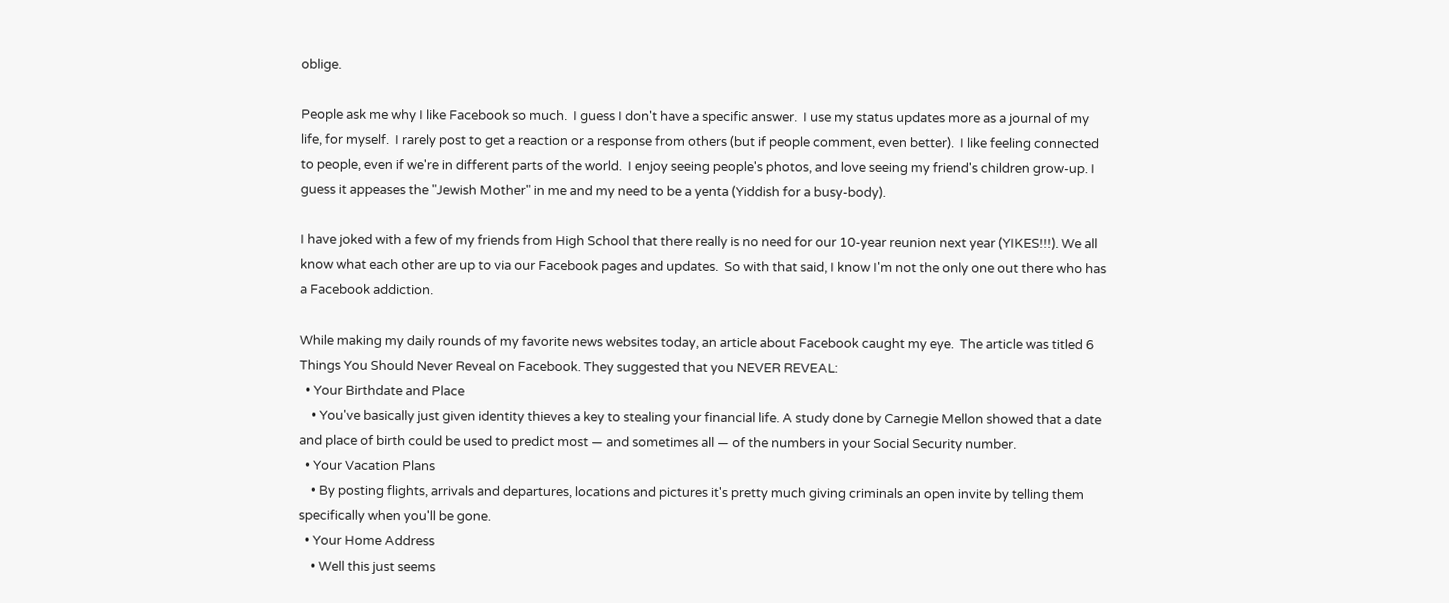oblige.

People ask me why I like Facebook so much.  I guess I don't have a specific answer.  I use my status updates more as a journal of my life, for myself.  I rarely post to get a reaction or a response from others (but if people comment, even better).  I like feeling connected to people, even if we're in different parts of the world.  I enjoy seeing people's photos, and love seeing my friend's children grow-up. I guess it appeases the "Jewish Mother" in me and my need to be a yenta (Yiddish for a busy-body).

I have joked with a few of my friends from High School that there really is no need for our 10-year reunion next year (YIKES!!!). We all know what each other are up to via our Facebook pages and updates.  So with that said, I know I'm not the only one out there who has a Facebook addiction.

While making my daily rounds of my favorite news websites today, an article about Facebook caught my eye.  The article was titled 6 Things You Should Never Reveal on Facebook. They suggested that you NEVER REVEAL:
  • Your Birthdate and Place
    • You've basically just given identity thieves a key to stealing your financial life. A study done by Carnegie Mellon showed that a date and place of birth could be used to predict most — and sometimes all — of the numbers in your Social Security number.
  • Your Vacation Plans
    • By posting flights, arrivals and departures, locations and pictures it's pretty much giving criminals an open invite by telling them specifically when you'll be gone.
  • Your Home Address
    • Well this just seems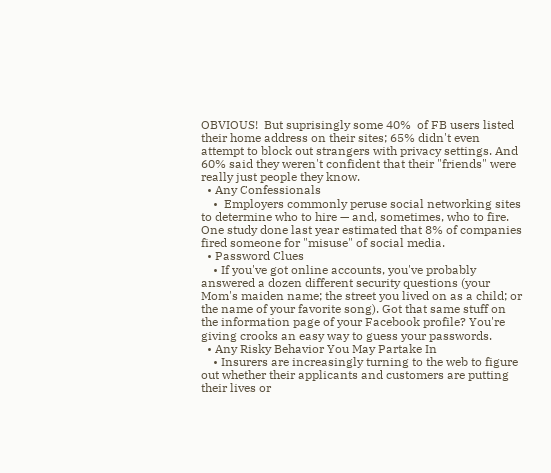OBVIOUS!  But suprisingly some 40%  of FB users listed their home address on their sites; 65% didn't even attempt to block out strangers with privacy settings. And 60% said they weren't confident that their "friends" were really just people they know.
  • Any Confessionals
    •  Employers commonly peruse social networking sites to determine who to hire — and, sometimes, who to fire. One study done last year estimated that 8% of companies fired someone for "misuse" of social media.
  • Password Clues
    • If you've got online accounts, you've probably answered a dozen different security questions (your Mom's maiden name; the street you lived on as a child; or the name of your favorite song). Got that same stuff on the information page of your Facebook profile? You're giving crooks an easy way to guess your passwords.
  • Any Risky Behavior You May Partake In
    • Insurers are increasingly turning to the web to figure out whether their applicants and customers are putting their lives or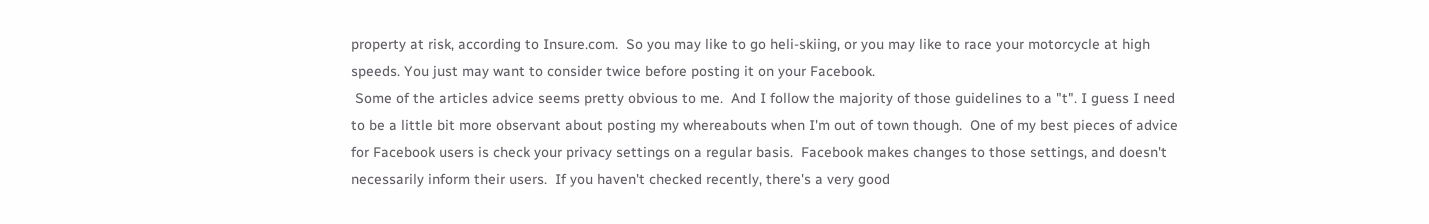property at risk, according to Insure.com.  So you may like to go heli-skiing, or you may like to race your motorcycle at high speeds. You just may want to consider twice before posting it on your Facebook.
 Some of the articles advice seems pretty obvious to me.  And I follow the majority of those guidelines to a "t". I guess I need to be a little bit more observant about posting my whereabouts when I'm out of town though.  One of my best pieces of advice for Facebook users is check your privacy settings on a regular basis.  Facebook makes changes to those settings, and doesn't necessarily inform their users.  If you haven't checked recently, there's a very good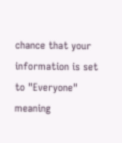chance that your information is set to "Everyone" meaning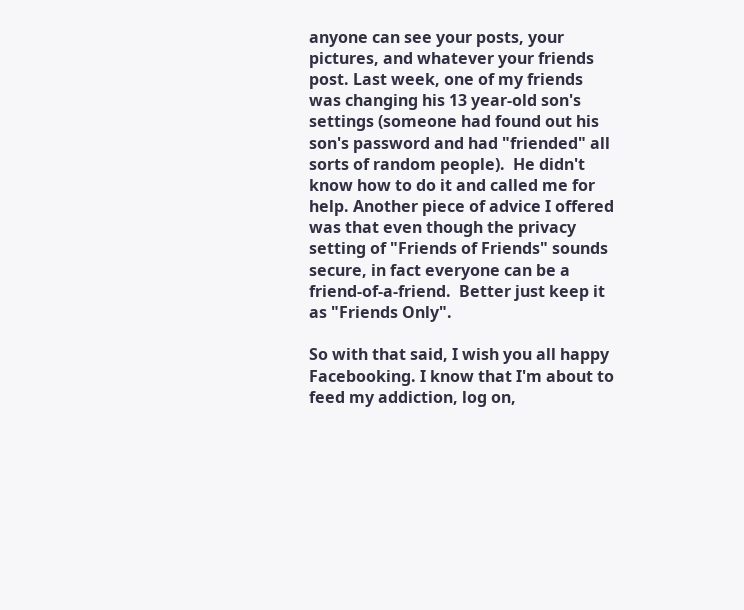anyone can see your posts, your pictures, and whatever your friends post. Last week, one of my friends was changing his 13 year-old son's settings (someone had found out his son's password and had "friended" all sorts of random people).  He didn't know how to do it and called me for help. Another piece of advice I offered was that even though the privacy setting of "Friends of Friends" sounds secure, in fact everyone can be a friend-of-a-friend.  Better just keep it as "Friends Only".

So with that said, I wish you all happy Facebooking. I know that I'm about to feed my addiction, log on,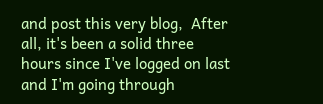and post this very blog,  After all, it's been a solid three hours since I've logged on last and I'm going through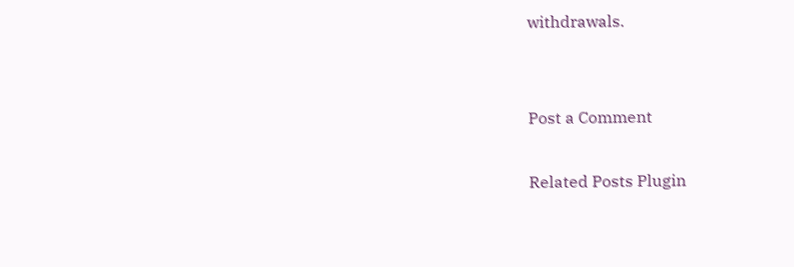withdrawals.


Post a Comment

Related Posts Plugin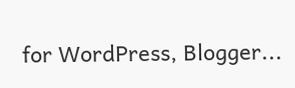for WordPress, Blogger...